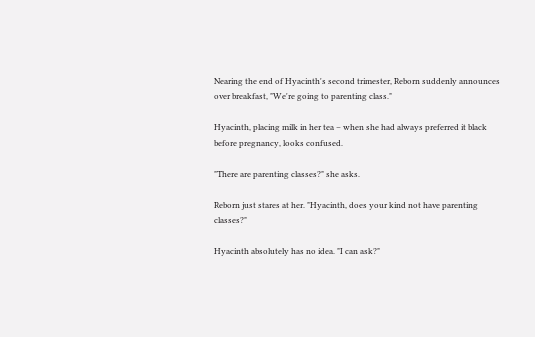Nearing the end of Hyacinth's second trimester, Reborn suddenly announces over breakfast, "We're going to parenting class."

Hyacinth, placing milk in her tea – when she had always preferred it black before pregnancy, looks confused.

"There are parenting classes?" she asks.

Reborn just stares at her. "Hyacinth, does your kind not have parenting classes?"

Hyacinth absolutely has no idea. "I can ask?"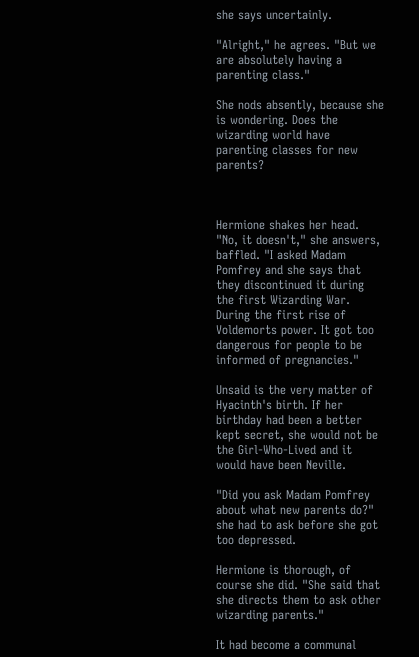she says uncertainly.

"Alright," he agrees. "But we are absolutely having a parenting class."

She nods absently, because she is wondering. Does the wizarding world have parenting classes for new parents?



Hermione shakes her head. "No, it doesn't," she answers, baffled. "I asked Madam Pomfrey and she says that they discontinued it during the first Wizarding War. During the first rise of Voldemorts power. It got too dangerous for people to be informed of pregnancies."

Unsaid is the very matter of Hyacinth's birth. If her birthday had been a better kept secret, she would not be the Girl-Who-Lived and it would have been Neville.

"Did you ask Madam Pomfrey about what new parents do?" she had to ask before she got too depressed.

Hermione is thorough, of course she did. "She said that she directs them to ask other wizarding parents."

It had become a communal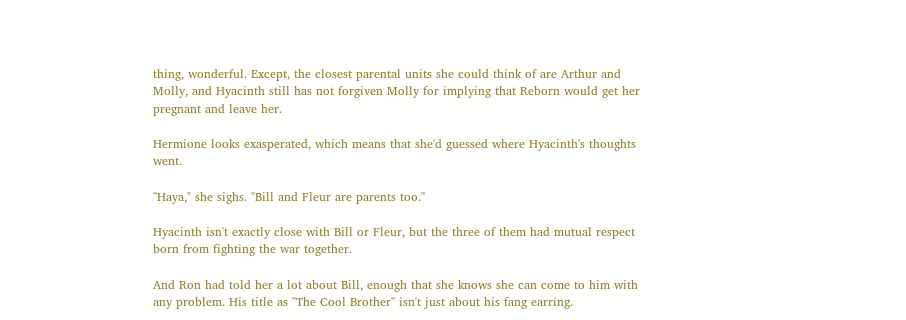thing, wonderful. Except, the closest parental units she could think of are Arthur and Molly, and Hyacinth still has not forgiven Molly for implying that Reborn would get her pregnant and leave her.

Hermione looks exasperated, which means that she'd guessed where Hyacinth's thoughts went.

"Haya," she sighs. "Bill and Fleur are parents too."

Hyacinth isn't exactly close with Bill or Fleur, but the three of them had mutual respect born from fighting the war together.

And Ron had told her a lot about Bill, enough that she knows she can come to him with any problem. His title as "The Cool Brother" isn't just about his fang earring.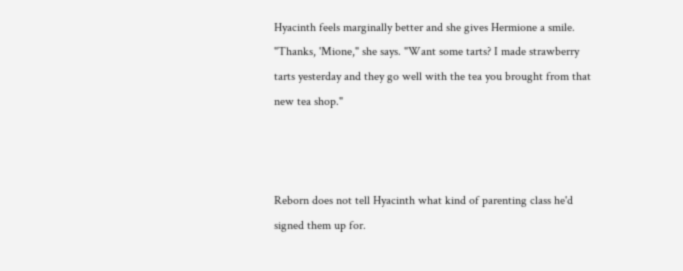Hyacinth feels marginally better and she gives Hermione a smile. "Thanks, 'Mione," she says. "Want some tarts? I made strawberry tarts yesterday and they go well with the tea you brought from that new tea shop."



Reborn does not tell Hyacinth what kind of parenting class he'd signed them up for.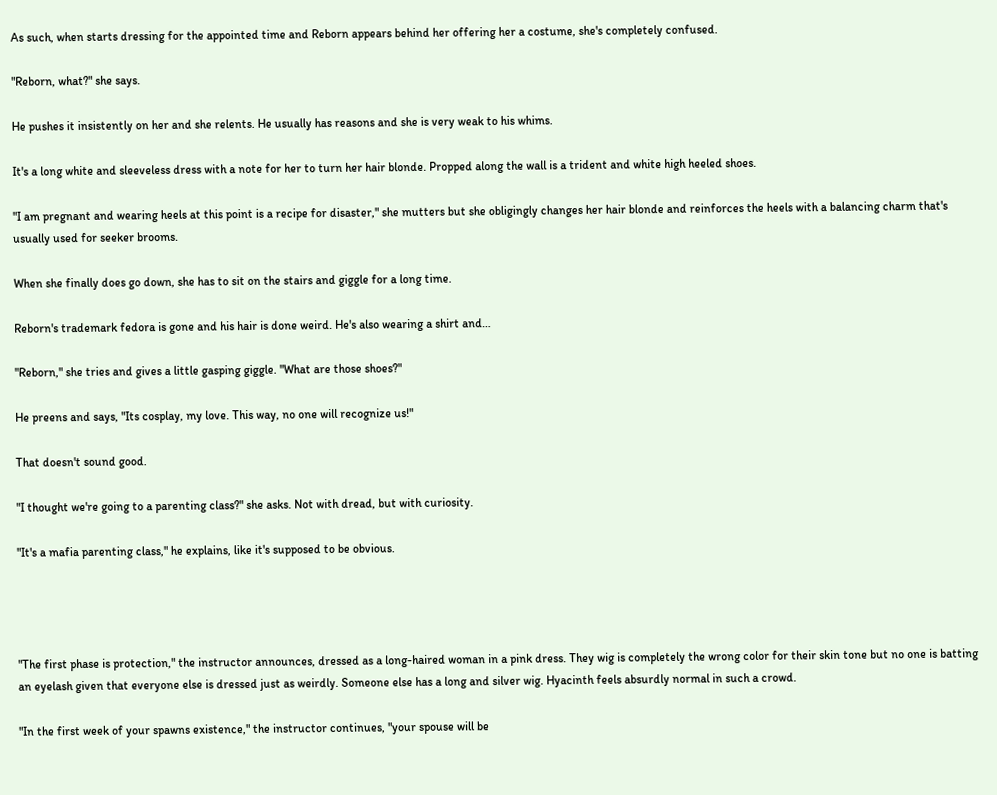As such, when starts dressing for the appointed time and Reborn appears behind her offering her a costume, she's completely confused.

"Reborn, what?" she says.

He pushes it insistently on her and she relents. He usually has reasons and she is very weak to his whims.

It's a long white and sleeveless dress with a note for her to turn her hair blonde. Propped along the wall is a trident and white high heeled shoes.

"I am pregnant and wearing heels at this point is a recipe for disaster," she mutters but she obligingly changes her hair blonde and reinforces the heels with a balancing charm that's usually used for seeker brooms.

When she finally does go down, she has to sit on the stairs and giggle for a long time.

Reborn's trademark fedora is gone and his hair is done weird. He's also wearing a shirt and…

"Reborn," she tries and gives a little gasping giggle. "What are those shoes?"

He preens and says, "Its cosplay, my love. This way, no one will recognize us!"

That doesn't sound good.

"I thought we're going to a parenting class?" she asks. Not with dread, but with curiosity.

"It's a mafia parenting class," he explains, like it's supposed to be obvious.




"The first phase is protection," the instructor announces, dressed as a long-haired woman in a pink dress. They wig is completely the wrong color for their skin tone but no one is batting an eyelash given that everyone else is dressed just as weirdly. Someone else has a long and silver wig. Hyacinth feels absurdly normal in such a crowd.

"In the first week of your spawns existence," the instructor continues, "your spouse will be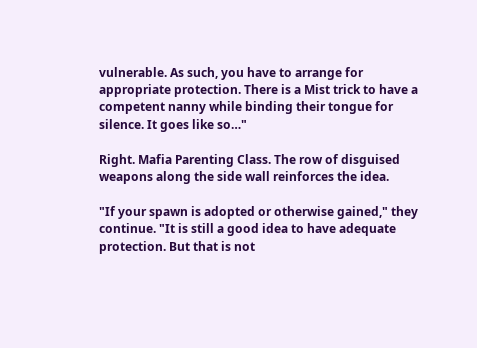vulnerable. As such, you have to arrange for appropriate protection. There is a Mist trick to have a competent nanny while binding their tongue for silence. It goes like so…"

Right. Mafia Parenting Class. The row of disguised weapons along the side wall reinforces the idea.

"If your spawn is adopted or otherwise gained," they continue. "It is still a good idea to have adequate protection. But that is not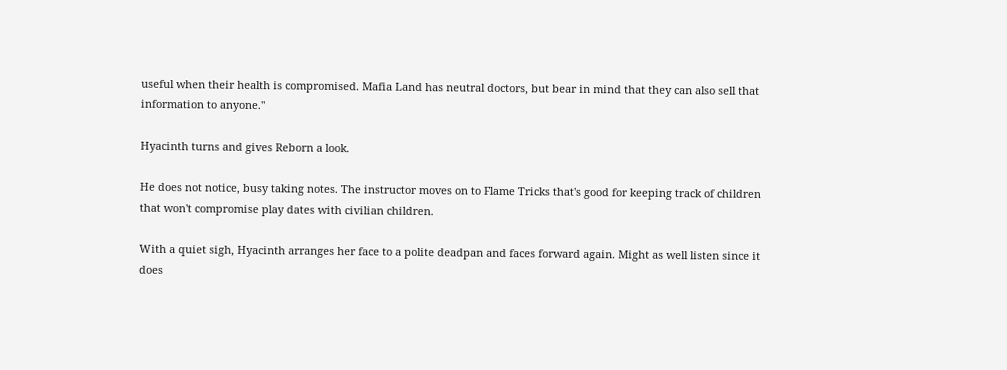useful when their health is compromised. Mafia Land has neutral doctors, but bear in mind that they can also sell that information to anyone."

Hyacinth turns and gives Reborn a look.

He does not notice, busy taking notes. The instructor moves on to Flame Tricks that's good for keeping track of children that won't compromise play dates with civilian children.

With a quiet sigh, Hyacinth arranges her face to a polite deadpan and faces forward again. Might as well listen since it does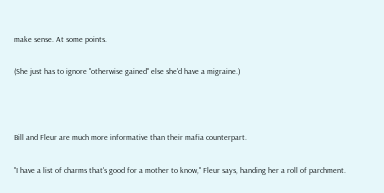make sense. At some points.

(She just has to ignore "otherwise gained" else she'd have a migraine.)



Bill and Fleur are much more informative than their mafia counterpart.

"I have a list of charms that's good for a mother to know," Fleur says, handing her a roll of parchment.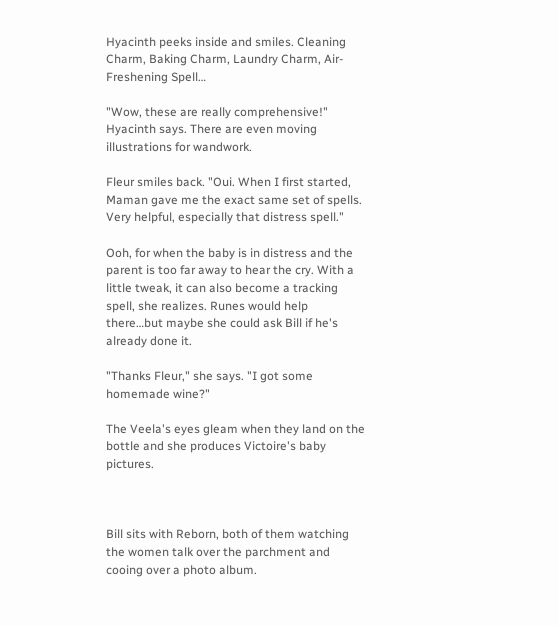Hyacinth peeks inside and smiles. Cleaning Charm, Baking Charm, Laundry Charm, Air-Freshening Spell…

"Wow, these are really comprehensive!" Hyacinth says. There are even moving illustrations for wandwork.

Fleur smiles back. "Oui. When I first started, Maman gave me the exact same set of spells. Very helpful, especially that distress spell."

Ooh, for when the baby is in distress and the parent is too far away to hear the cry. With a little tweak, it can also become a tracking spell, she realizes. Runes would help there…but maybe she could ask Bill if he's already done it.

"Thanks Fleur," she says. "I got some homemade wine?"

The Veela's eyes gleam when they land on the bottle and she produces Victoire's baby pictures.



Bill sits with Reborn, both of them watching the women talk over the parchment and cooing over a photo album.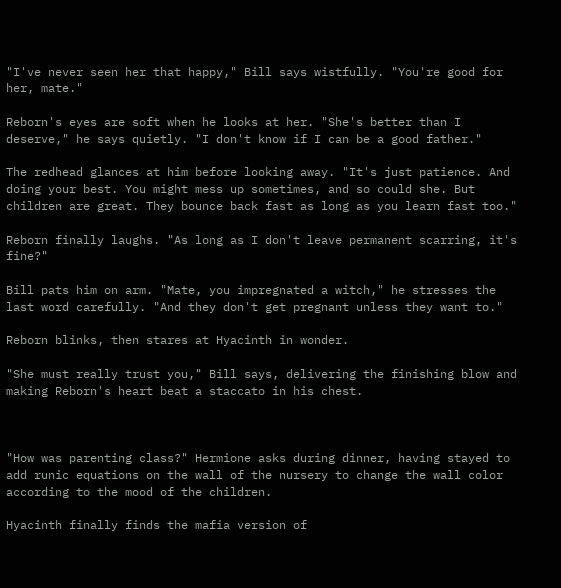"I've never seen her that happy," Bill says wistfully. "You're good for her, mate."

Reborn's eyes are soft when he looks at her. "She's better than I deserve," he says quietly. "I don't know if I can be a good father."

The redhead glances at him before looking away. "It's just patience. And doing your best. You might mess up sometimes, and so could she. But children are great. They bounce back fast as long as you learn fast too."

Reborn finally laughs. "As long as I don't leave permanent scarring, it's fine?"

Bill pats him on arm. "Mate, you impregnated a witch," he stresses the last word carefully. "And they don't get pregnant unless they want to."

Reborn blinks, then stares at Hyacinth in wonder.

"She must really trust you," Bill says, delivering the finishing blow and making Reborn's heart beat a staccato in his chest.



"How was parenting class?" Hermione asks during dinner, having stayed to add runic equations on the wall of the nursery to change the wall color according to the mood of the children.

Hyacinth finally finds the mafia version of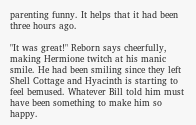parenting funny. It helps that it had been three hours ago.

"It was great!" Reborn says cheerfully, making Hermione twitch at his manic smile. He had been smiling since they left Shell Cottage and Hyacinth is starting to feel bemused. Whatever Bill told him must have been something to make him so happy.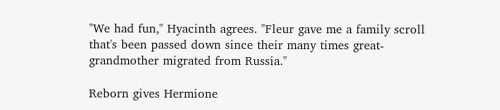"We had fun," Hyacinth agrees. "Fleur gave me a family scroll that's been passed down since their many times great-grandmother migrated from Russia."

Reborn gives Hermione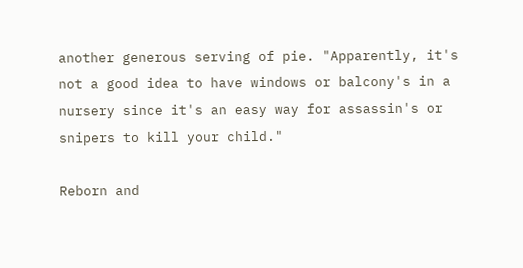another generous serving of pie. "Apparently, it's not a good idea to have windows or balcony's in a nursery since it's an easy way for assassin's or snipers to kill your child."

Reborn and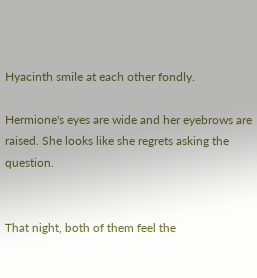Hyacinth smile at each other fondly.

Hermione's eyes are wide and her eyebrows are raised. She looks like she regrets asking the question.


That night, both of them feel the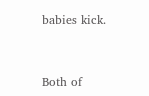babies kick.



Both of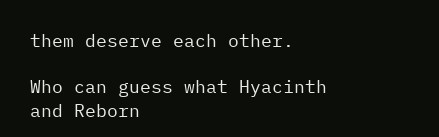them deserve each other.

Who can guess what Hyacinth and Reborn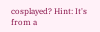cosplayed? Hint: It's from a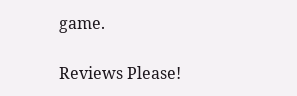game.

Reviews Please!